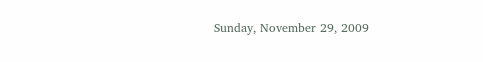Sunday, November 29, 2009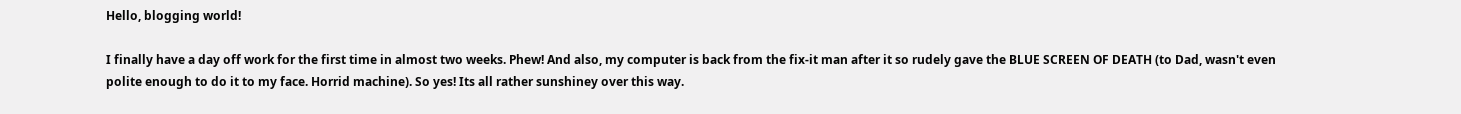Hello, blogging world!

I finally have a day off work for the first time in almost two weeks. Phew! And also, my computer is back from the fix-it man after it so rudely gave the BLUE SCREEN OF DEATH (to Dad, wasn't even polite enough to do it to my face. Horrid machine). So yes! Its all rather sunshiney over this way.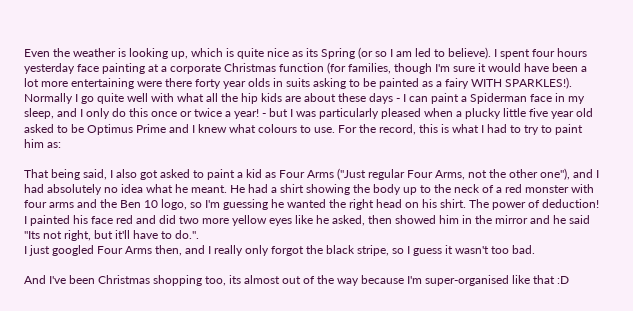Even the weather is looking up, which is quite nice as its Spring (or so I am led to believe). I spent four hours yesterday face painting at a corporate Christmas function (for families, though I'm sure it would have been a lot more entertaining were there forty year olds in suits asking to be painted as a fairy WITH SPARKLES!). Normally I go quite well with what all the hip kids are about these days - I can paint a Spiderman face in my sleep, and I only do this once or twice a year! - but I was particularly pleased when a plucky little five year old asked to be Optimus Prime and I knew what colours to use. For the record, this is what I had to try to paint him as:

That being said, I also got asked to paint a kid as Four Arms ("Just regular Four Arms, not the other one"), and I had absolutely no idea what he meant. He had a shirt showing the body up to the neck of a red monster with four arms and the Ben 10 logo, so I'm guessing he wanted the right head on his shirt. The power of deduction! I painted his face red and did two more yellow eyes like he asked, then showed him in the mirror and he said "Its not right, but it'll have to do.".
I just googled Four Arms then, and I really only forgot the black stripe, so I guess it wasn't too bad.

And I've been Christmas shopping too, its almost out of the way because I'm super-organised like that :D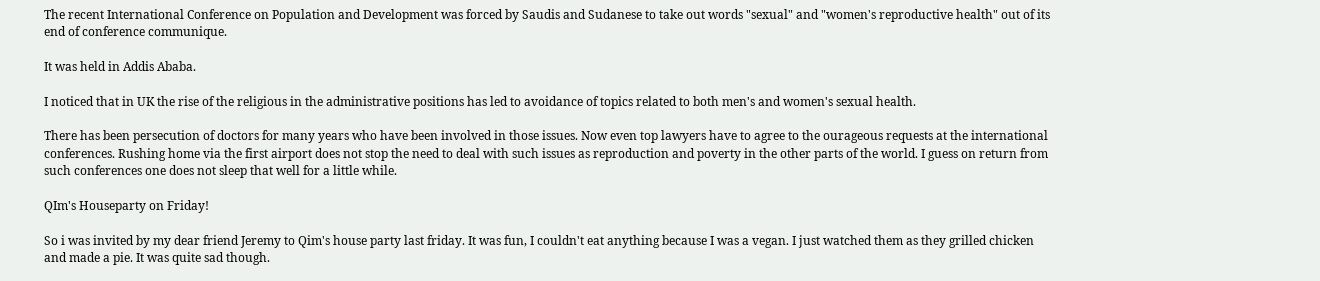The recent International Conference on Population and Development was forced by Saudis and Sudanese to take out words "sexual" and "women's reproductive health" out of its end of conference communique.

It was held in Addis Ababa.

I noticed that in UK the rise of the religious in the administrative positions has led to avoidance of topics related to both men's and women's sexual health.

There has been persecution of doctors for many years who have been involved in those issues. Now even top lawyers have to agree to the ourageous requests at the international conferences. Rushing home via the first airport does not stop the need to deal with such issues as reproduction and poverty in the other parts of the world. I guess on return from such conferences one does not sleep that well for a little while.

QIm's Houseparty on Friday!

So i was invited by my dear friend Jeremy to Qim's house party last friday. It was fun, I couldn't eat anything because I was a vegan. I just watched them as they grilled chicken and made a pie. It was quite sad though.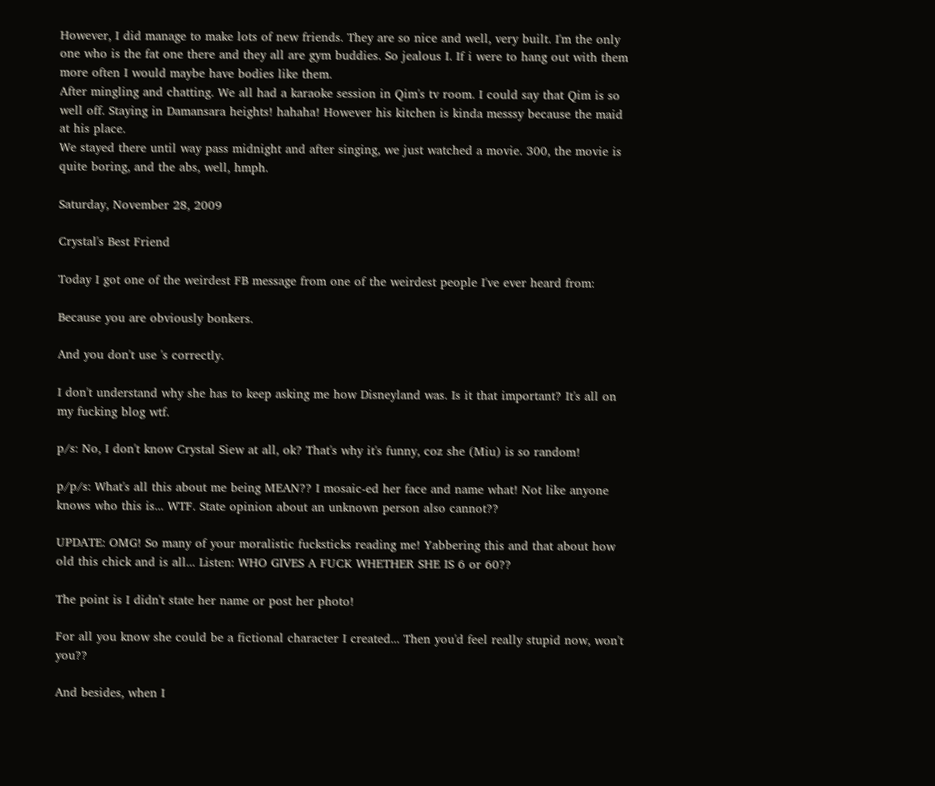However, I did manage to make lots of new friends. They are so nice and well, very built. I'm the only one who is the fat one there and they all are gym buddies. So jealous I. If i were to hang out with them more often I would maybe have bodies like them.
After mingling and chatting. We all had a karaoke session in Qim's tv room. I could say that Qim is so well off. Staying in Damansara heights! hahaha! However his kitchen is kinda messsy because the maid at his place.
We stayed there until way pass midnight and after singing, we just watched a movie. 300, the movie is quite boring, and the abs, well, hmph.

Saturday, November 28, 2009

Crystal's Best Friend

Today I got one of the weirdest FB message from one of the weirdest people I've ever heard from:

Because you are obviously bonkers.

And you don't use 's correctly.

I don't understand why she has to keep asking me how Disneyland was. Is it that important? It's all on my fucking blog wtf.

p/s: No, I don't know Crystal Siew at all, ok? That's why it's funny, coz she (Miu) is so random!

p/p/s: What's all this about me being MEAN?? I mosaic-ed her face and name what! Not like anyone knows who this is... WTF. State opinion about an unknown person also cannot??

UPDATE: OMG! So many of your moralistic fucksticks reading me! Yabbering this and that about how old this chick and is all... Listen: WHO GIVES A FUCK WHETHER SHE IS 6 or 60??

The point is I didn't state her name or post her photo!

For all you know she could be a fictional character I created... Then you'd feel really stupid now, won't you??

And besides, when I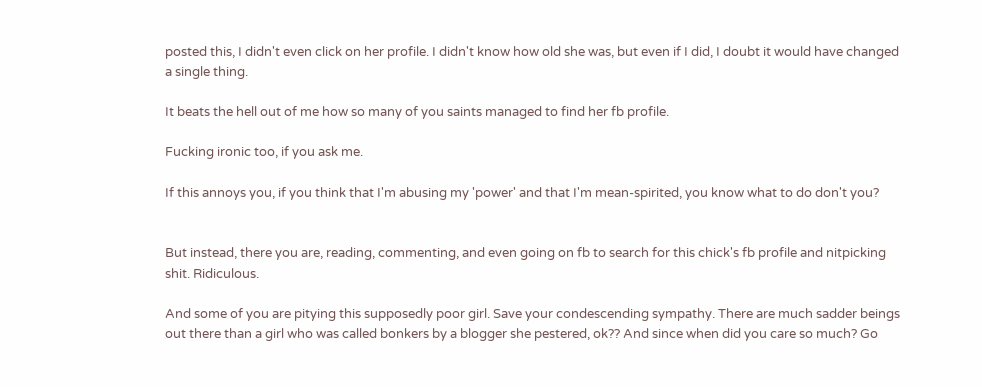posted this, I didn't even click on her profile. I didn't know how old she was, but even if I did, I doubt it would have changed a single thing.

It beats the hell out of me how so many of you saints managed to find her fb profile.

Fucking ironic too, if you ask me.

If this annoys you, if you think that I'm abusing my 'power' and that I'm mean-spirited, you know what to do don't you?


But instead, there you are, reading, commenting, and even going on fb to search for this chick's fb profile and nitpicking shit. Ridiculous.

And some of you are pitying this supposedly poor girl. Save your condescending sympathy. There are much sadder beings out there than a girl who was called bonkers by a blogger she pestered, ok?? And since when did you care so much? Go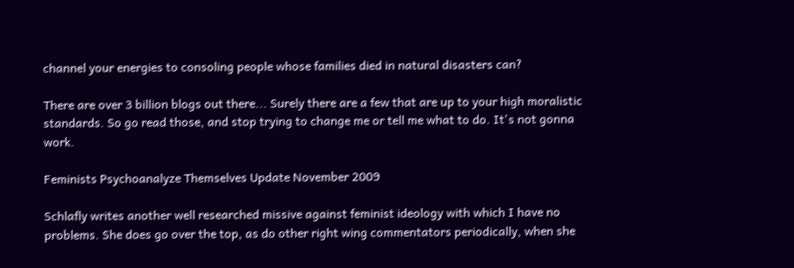channel your energies to consoling people whose families died in natural disasters can?

There are over 3 billion blogs out there... Surely there are a few that are up to your high moralistic standards. So go read those, and stop trying to change me or tell me what to do. It's not gonna work.

Feminists Psychoanalyze Themselves Update November 2009

Schlafly writes another well researched missive against feminist ideology with which I have no problems. She does go over the top, as do other right wing commentators periodically, when she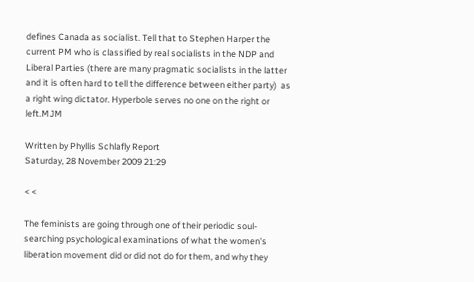defines Canada as socialist. Tell that to Stephen Harper the current PM who is classified by real socialists in the NDP and Liberal Parties (there are many pragmatic socialists in the latter and it is often hard to tell the difference between either party)  as a right wing dictator. Hyperbole serves no one on the right or left.MJM

Written by Phyllis Schlafly Report
Saturday, 28 November 2009 21:29

< <

The feminists are going through one of their periodic soul-searching psychological examinations of what the women's liberation movement did or did not do for them, and why they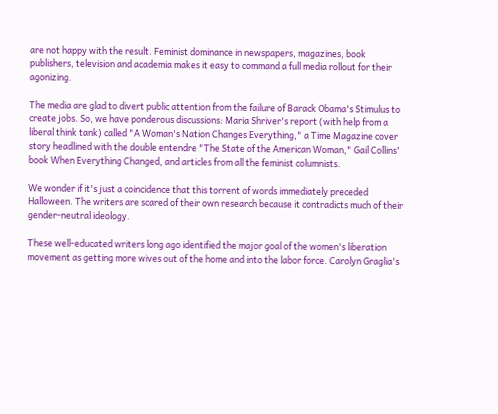are not happy with the result. Feminist dominance in newspapers, magazines, book publishers, television and academia makes it easy to command a full media rollout for their agonizing.

The media are glad to divert public attention from the failure of Barack Obama's Stimulus to create jobs. So, we have ponderous discussions: Maria Shriver's report (with help from a liberal think tank) called "A Woman's Nation Changes Everything," a Time Magazine cover story headlined with the double entendre "The State of the American Woman," Gail Collins' book When Everything Changed, and articles from all the feminist columnists.

We wonder if it's just a coincidence that this torrent of words immediately preceded Halloween. The writers are scared of their own research because it contradicts much of their gender-neutral ideology.

These well-educated writers long ago identified the major goal of the women's liberation movement as getting more wives out of the home and into the labor force. Carolyn Graglia's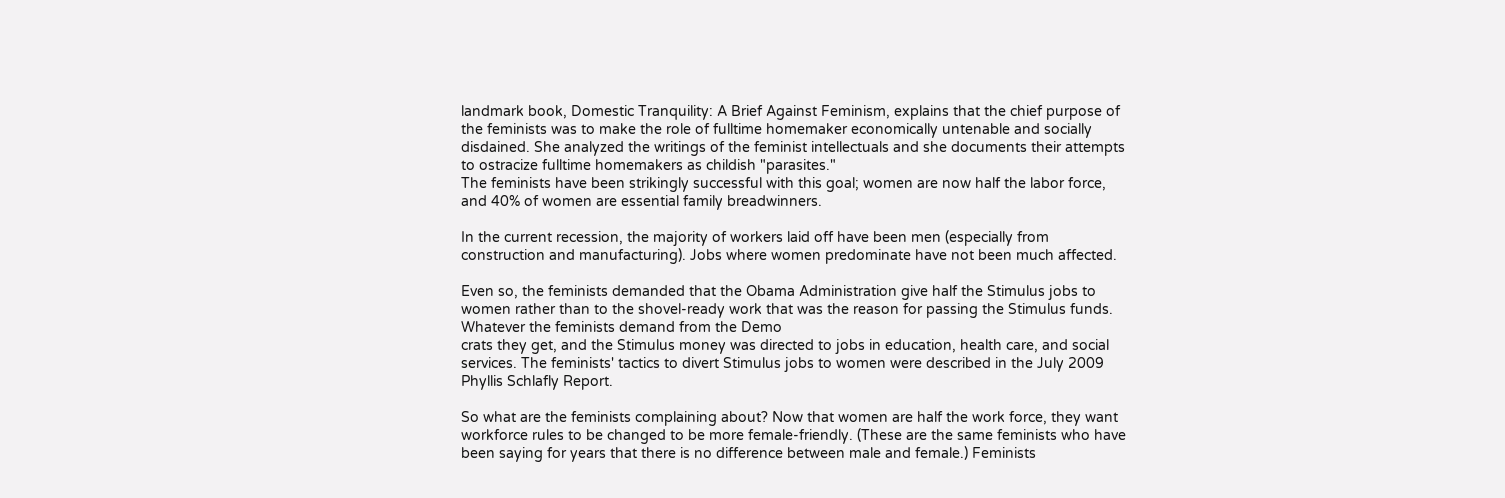landmark book, Domestic Tranquility: A Brief Against Feminism, explains that the chief purpose of the feminists was to make the role of fulltime homemaker economically untenable and socially disdained. She analyzed the writings of the feminist intellectuals and she documents their attempts to ostracize fulltime homemakers as childish "parasites."
The feminists have been strikingly successful with this goal; women are now half the labor force, and 40% of women are essential family breadwinners.

In the current recession, the majority of workers laid off have been men (especially from construction and manufacturing). Jobs where women predominate have not been much affected.

Even so, the feminists demanded that the Obama Administration give half the Stimulus jobs to women rather than to the shovel-ready work that was the reason for passing the Stimulus funds. Whatever the feminists demand from the Demo
crats they get, and the Stimulus money was directed to jobs in education, health care, and social services. The feminists' tactics to divert Stimulus jobs to women were described in the July 2009 Phyllis Schlafly Report.

So what are the feminists complaining about? Now that women are half the work force, they want workforce rules to be changed to be more female-friendly. (These are the same feminists who have been saying for years that there is no difference between male and female.) Feminists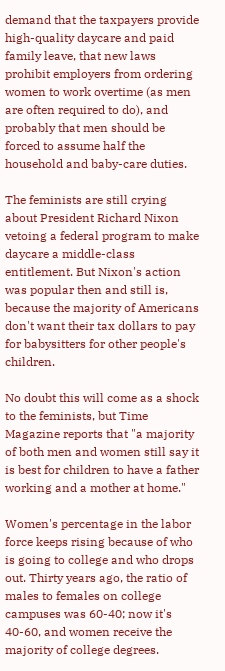demand that the taxpayers provide high-quality daycare and paid family leave, that new laws prohibit employers from ordering women to work overtime (as men are often required to do), and probably that men should be forced to assume half the household and baby-care duties.

The feminists are still crying about President Richard Nixon vetoing a federal program to make daycare a middle-class entitlement. But Nixon's action was popular then and still is, because the majority of Americans don't want their tax dollars to pay for babysitters for other people's children.

No doubt this will come as a shock to the feminists, but Time Magazine reports that "a majority of both men and women still say it is best for children to have a father working and a mother at home."

Women's percentage in the labor force keeps rising because of who is going to college and who drops out. Thirty years ago, the ratio of males to females on college campuses was 60-40; now it's 40-60, and women receive the majority of college degrees.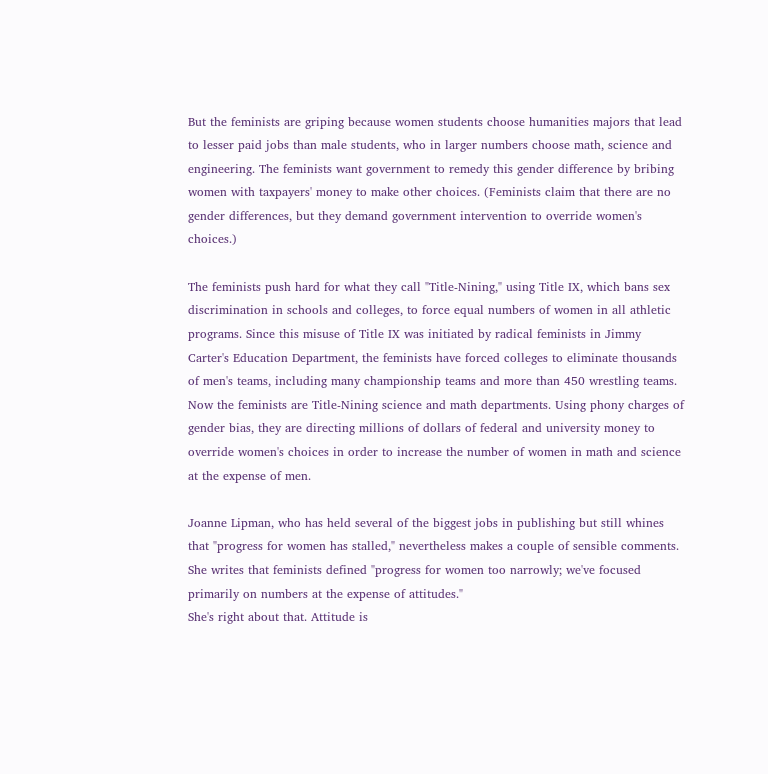But the feminists are griping because women students choose humanities majors that lead to lesser paid jobs than male students, who in larger numbers choose math, science and engineering. The feminists want government to remedy this gender difference by bribing women with taxpayers' money to make other choices. (Feminists claim that there are no gender differences, but they demand government intervention to override women's choices.)

The feminists push hard for what they call "Title-Nining," using Title IX, which bans sex discrimination in schools and colleges, to force equal numbers of women in all athletic programs. Since this misuse of Title IX was initiated by radical feminists in Jimmy Carter's Education Department, the feminists have forced colleges to eliminate thousands of men's teams, including many championship teams and more than 450 wrestling teams. Now the feminists are Title-Nining science and math departments. Using phony charges of gender bias, they are directing millions of dollars of federal and university money to override women's choices in order to increase the number of women in math and science at the expense of men.

Joanne Lipman, who has held several of the biggest jobs in publishing but still whines that "progress for women has stalled," nevertheless makes a couple of sensible comments. She writes that feminists defined "progress for women too narrowly; we've focused primarily on numbers at the expense of attitudes."
She's right about that. Attitude is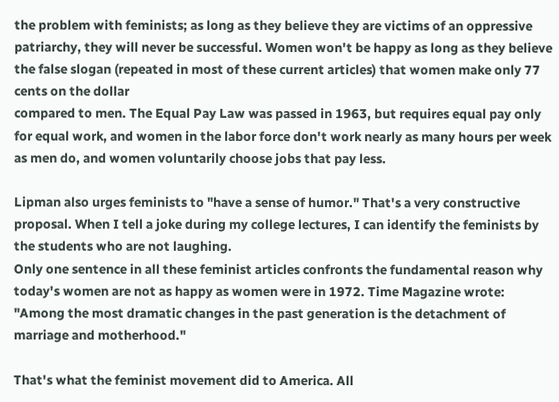the problem with feminists; as long as they believe they are victims of an oppressive patriarchy, they will never be successful. Women won't be happy as long as they believe the false slogan (repeated in most of these current articles) that women make only 77 cents on the dollar
compared to men. The Equal Pay Law was passed in 1963, but requires equal pay only for equal work, and women in the labor force don't work nearly as many hours per week as men do, and women voluntarily choose jobs that pay less.

Lipman also urges feminists to "have a sense of humor." That's a very constructive proposal. When I tell a joke during my college lectures, I can identify the feminists by the students who are not laughing.
Only one sentence in all these feminist articles confronts the fundamental reason why today's women are not as happy as women were in 1972. Time Magazine wrote: "Among the most dramatic changes in the past generation is the detachment of marriage and motherhood."

That's what the feminist movement did to America. All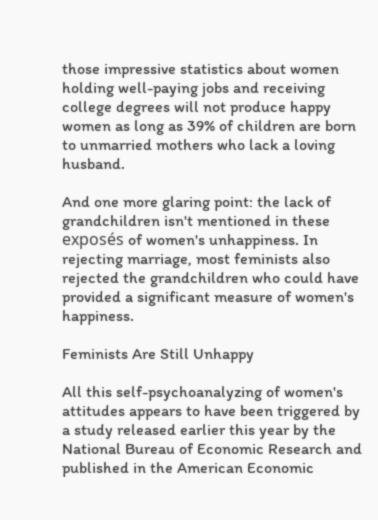those impressive statistics about women holding well-paying jobs and receiving college degrees will not produce happy women as long as 39% of children are born to unmarried mothers who lack a loving husband.

And one more glaring point: the lack of grandchildren isn't mentioned in these exposés of women's unhappiness. In rejecting marriage, most feminists also rejected the grandchildren who could have provided a significant measure of women's happiness.

Feminists Are Still Unhappy

All this self-psychoanalyzing of women's attitudes appears to have been triggered by a study released earlier this year by the National Bureau of Economic Research and published in the American Economic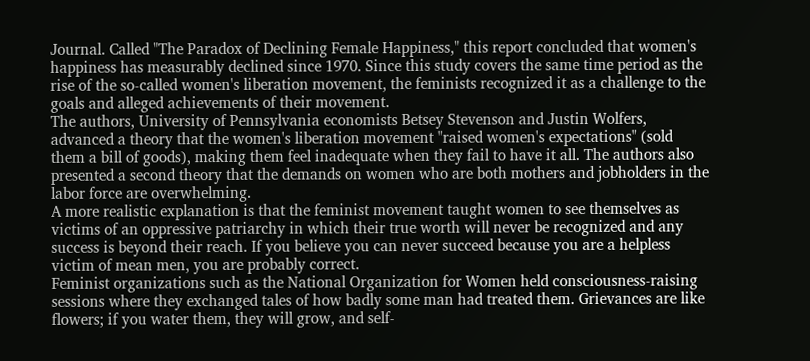Journal. Called "The Paradox of Declining Female Happiness," this report concluded that women's happiness has measurably declined since 1970. Since this study covers the same time period as the rise of the so-called women's liberation movement, the feminists recognized it as a challenge to the goals and alleged achievements of their movement.
The authors, University of Pennsylvania economists Betsey Stevenson and Justin Wolfers, advanced a theory that the women's liberation movement "raised women's expectations" (sold them a bill of goods), making them feel inadequate when they fail to have it all. The authors also presented a second theory that the demands on women who are both mothers and jobholders in the labor force are overwhelming.
A more realistic explanation is that the feminist movement taught women to see themselves as victims of an oppressive patriarchy in which their true worth will never be recognized and any success is beyond their reach. If you believe you can never succeed because you are a helpless victim of mean men, you are probably correct.
Feminist organizations such as the National Organization for Women held consciousness-raising sessions where they exchanged tales of how badly some man had treated them. Grievances are like flowers; if you water them, they will grow, and self-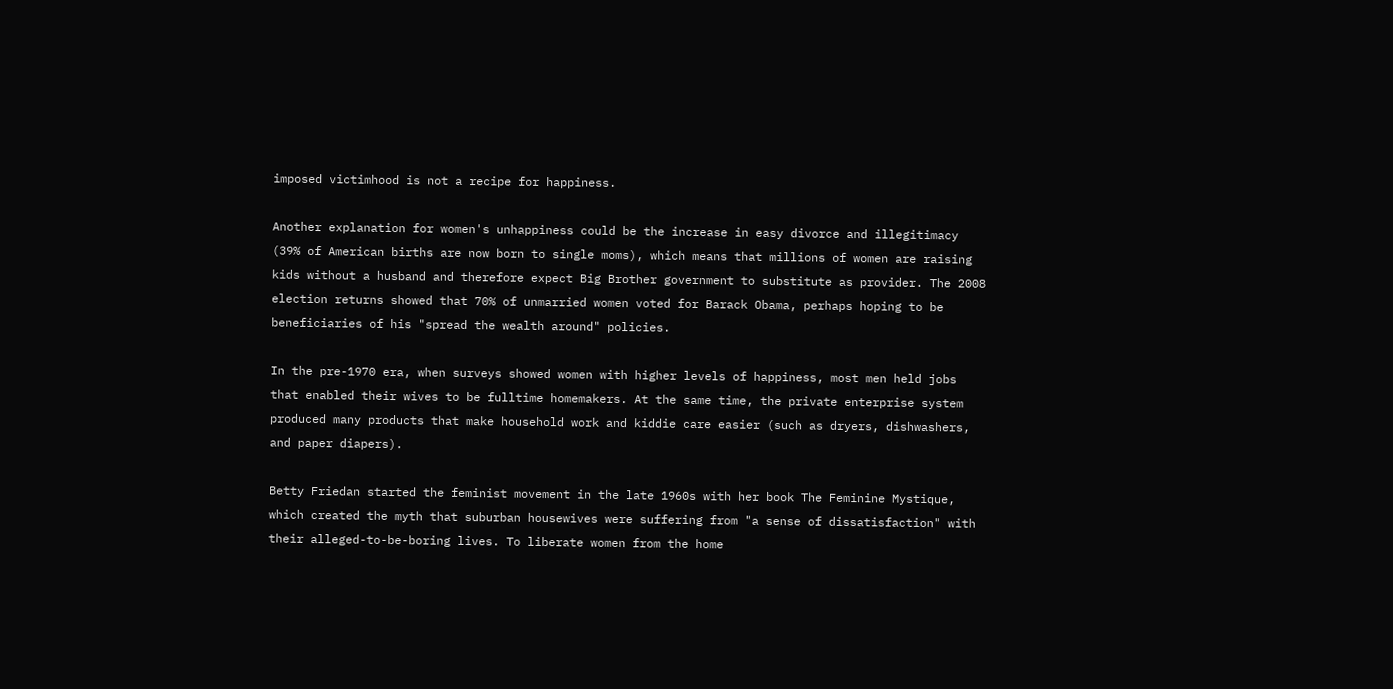imposed victimhood is not a recipe for happiness.

Another explanation for women's unhappiness could be the increase in easy divorce and illegitimacy (39% of American births are now born to single moms), which means that millions of women are raising kids without a husband and therefore expect Big Brother government to substitute as provider. The 2008 election returns showed that 70% of unmarried women voted for Barack Obama, perhaps hoping to be beneficiaries of his "spread the wealth around" policies.

In the pre-1970 era, when surveys showed women with higher levels of happiness, most men held jobs that enabled their wives to be fulltime homemakers. At the same time, the private enterprise system produced many products that make household work and kiddie care easier (such as dryers, dishwashers, and paper diapers).

Betty Friedan started the feminist movement in the late 1960s with her book The Feminine Mystique, which created the myth that suburban housewives were suffering from "a sense of dissatisfaction" with their alleged-to-be-boring lives. To liberate women from the home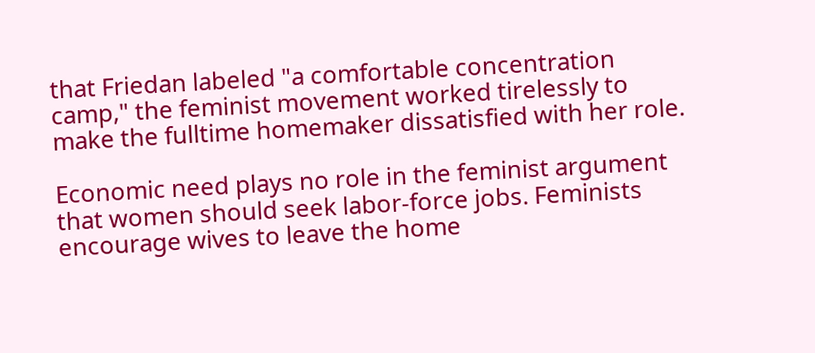that Friedan labeled "a comfortable concentration camp," the feminist movement worked tirelessly to make the fulltime homemaker dissatisfied with her role.

Economic need plays no role in the feminist argument that women should seek labor-force jobs. Feminists encourage wives to leave the home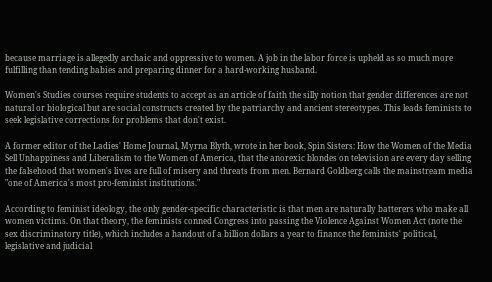because marriage is allegedly archaic and oppressive to women. A job in the labor force is upheld as so much more fulfilling than tending babies and preparing dinner for a hard-working husband.

Women's Studies courses require students to accept as an article of faith the silly notion that gender differences are not natural or biological but are social constructs created by the patriarchy and ancient stereotypes. This leads feminists to seek legislative corrections for problems that don't exist.

A former editor of the Ladies' Home Journal, Myrna Blyth, wrote in her book, Spin Sisters: How the Women of the Media Sell Unhappiness and Liberalism to the Women of America, that the anorexic blondes on television are every day selling the falsehood that women's lives are full of misery and threats from men. Bernard Goldberg calls the mainstream media "one of America's most pro-feminist institutions."

According to feminist ideology, the only gender-specific characteristic is that men are naturally batterers who make all women victims. On that theory, the feminists conned Congress into passing the Violence Against Women Act (note the sex discriminatory title), which includes a handout of a billion dollars a year to finance the feminists' political, legislative and judicial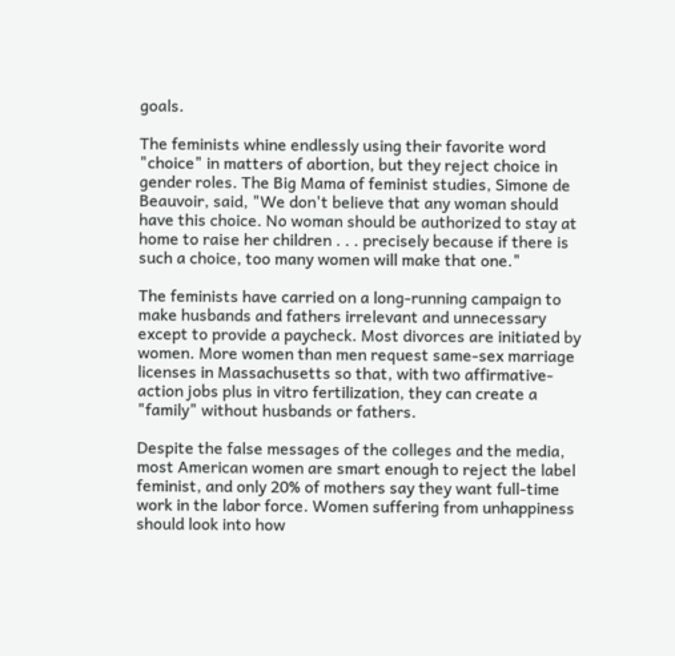goals.

The feminists whine endlessly using their favorite word "choice" in matters of abortion, but they reject choice in gender roles. The Big Mama of feminist studies, Simone de Beauvoir, said, "We don't believe that any woman should have this choice. No woman should be authorized to stay at home to raise her children . . . precisely because if there is such a choice, too many women will make that one."

The feminists have carried on a long-running campaign to make husbands and fathers irrelevant and unnecessary except to provide a paycheck. Most divorces are initiated by women. More women than men request same-sex marriage licenses in Massachusetts so that, with two affirmative-action jobs plus in vitro fertilization, they can create a "family" without husbands or fathers.

Despite the false messages of the colleges and the media, most American women are smart enough to reject the label feminist, and only 20% of mothers say they want full-time work in the labor force. Women suffering from unhappiness should look into how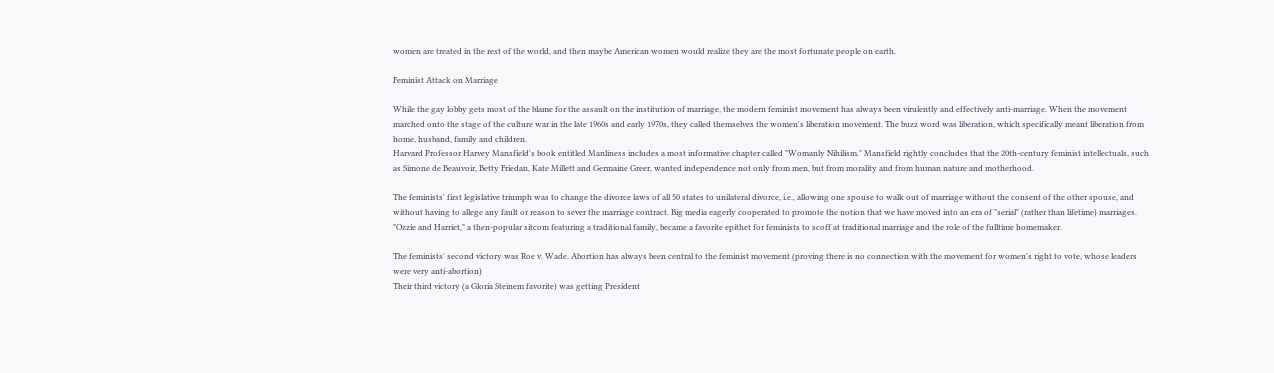women are treated in the rest of the world, and then maybe American women would realize they are the most fortunate people on earth.

Feminist Attack on Marriage

While the gay lobby gets most of the blame for the assault on the institution of marriage, the modern feminist movement has always been virulently and effectively anti-marriage. When the movement marched onto the stage of the culture war in the late 1960s and early 1970s, they called themselves the women's liberation movement. The buzz word was liberation, which specifically meant liberation from home, husband, family and children.
Harvard Professor Harvey Mansfield's book entitled Manliness includes a most informative chapter called "Womanly Nihilism." Mansfield rightly concludes that the 20th-century feminist intellectuals, such as Simone de Beauvoir, Betty Friedan, Kate Millett and Germaine Greer, wanted independence not only from men, but from morality and from human nature and motherhood.

The feminists' first legislative triumph was to change the divorce laws of all 50 states to unilateral divorce, i.e., allowing one spouse to walk out of marriage without the consent of the other spouse, and without having to allege any fault or reason to sever the marriage contract. Big media eagerly cooperated to promote the notion that we have moved into an era of "serial" (rather than lifetime) marriages. "Ozzie and Harriet," a then-popular sitcom featuring a traditional family, became a favorite epithet for feminists to scoff at traditional marriage and the role of the fulltime homemaker.

The feminists' second victory was Roe v. Wade. Abortion has always been central to the feminist movement (proving there is no connection with the movement for women's right to vote, whose leaders were very anti-abortion)
Their third victory (a Gloria Steinem favorite) was getting President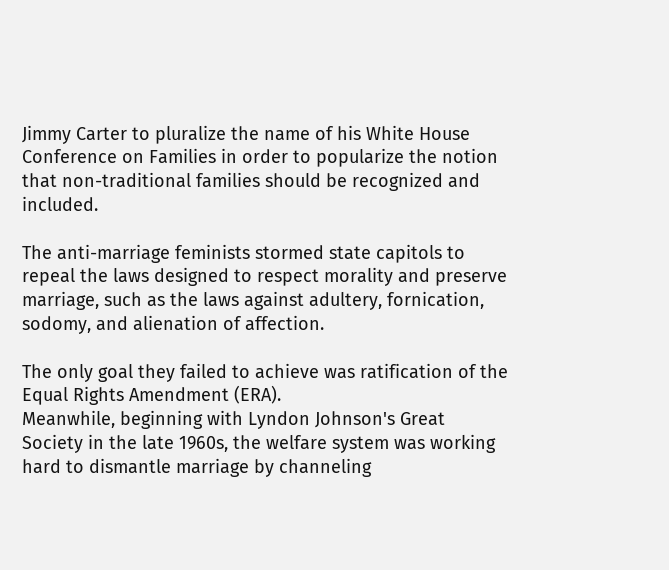Jimmy Carter to pluralize the name of his White House Conference on Families in order to popularize the notion that non-traditional families should be recognized and included.

The anti-marriage feminists stormed state capitols to repeal the laws designed to respect morality and preserve marriage, such as the laws against adultery, fornication, sodomy, and alienation of affection.

The only goal they failed to achieve was ratification of the Equal Rights Amendment (ERA).
Meanwhile, beginning with Lyndon Johnson's Great Society in the late 1960s, the welfare system was working hard to dismantle marriage by channeling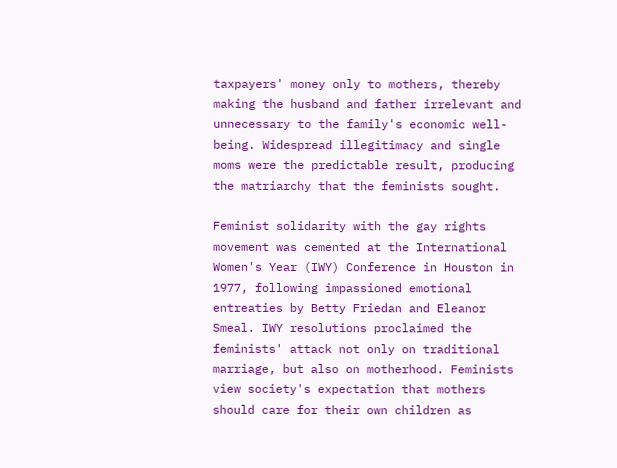taxpayers' money only to mothers, thereby making the husband and father irrelevant and unnecessary to the family's economic well-being. Widespread illegitimacy and single moms were the predictable result, producing the matriarchy that the feminists sought.

Feminist solidarity with the gay rights movement was cemented at the International Women's Year (IWY) Conference in Houston in 1977, following impassioned emotional entreaties by Betty Friedan and Eleanor Smeal. IWY resolutions proclaimed the feminists' attack not only on traditional marriage, but also on motherhood. Feminists view society's expectation that mothers should care for their own children as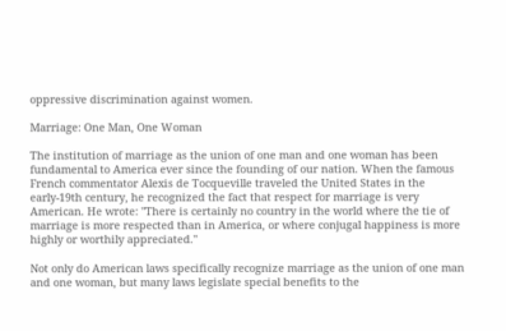oppressive discrimination against women.

Marriage: One Man, One Woman

The institution of marriage as the union of one man and one woman has been fundamental to America ever since the founding of our nation. When the famous French commentator Alexis de Tocqueville traveled the United States in the early-19th century, he recognized the fact that respect for marriage is very American. He wrote: "There is certainly no country in the world where the tie of marriage is more respected than in America, or where conjugal happiness is more highly or worthily appreciated."

Not only do American laws specifically recognize marriage as the union of one man and one woman, but many laws legislate special benefits to the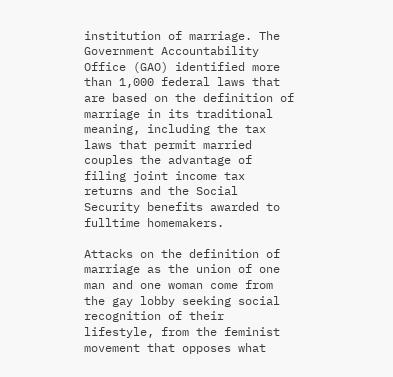institution of marriage. The Government Accountability Office (GAO) identified more than 1,000 federal laws that are based on the definition of marriage in its traditional meaning, including the tax laws that permit married couples the advantage of filing joint income tax returns and the Social Security benefits awarded to fulltime homemakers.

Attacks on the definition of marriage as the union of one man and one woman come from the gay lobby seeking social recognition of their lifestyle, from the feminist movement that opposes what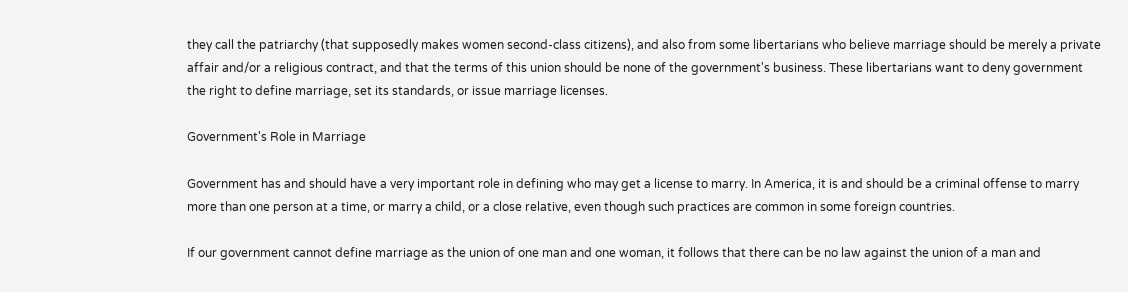they call the patriarchy (that supposedly makes women second-class citizens), and also from some libertarians who believe marriage should be merely a private affair and/or a religious contract, and that the terms of this union should be none of the government's business. These libertarians want to deny government the right to define marriage, set its standards, or issue marriage licenses.

Government's Role in Marriage

Government has and should have a very important role in defining who may get a license to marry. In America, it is and should be a criminal offense to marry more than one person at a time, or marry a child, or a close relative, even though such practices are common in some foreign countries.

If our government cannot define marriage as the union of one man and one woman, it follows that there can be no law against the union of a man and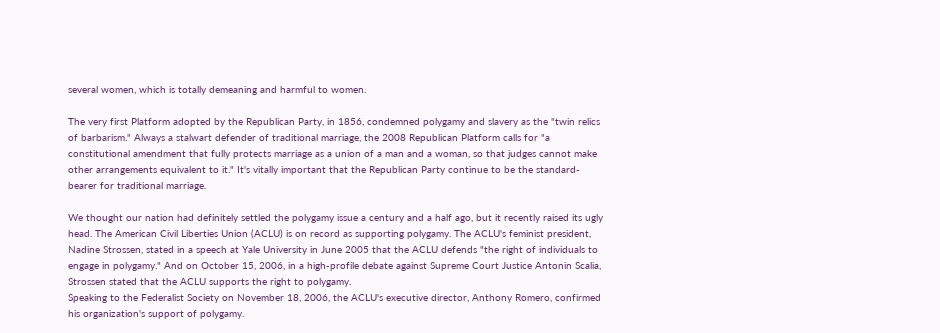several women, which is totally demeaning and harmful to women.

The very first Platform adopted by the Republican Party, in 1856, condemned polygamy and slavery as the "twin relics of barbarism." Always a stalwart defender of traditional marriage, the 2008 Republican Platform calls for "a constitutional amendment that fully protects marriage as a union of a man and a woman, so that judges cannot make other arrangements equivalent to it." It's vitally important that the Republican Party continue to be the standard-bearer for traditional marriage.

We thought our nation had definitely settled the polygamy issue a century and a half ago, but it recently raised its ugly head. The American Civil Liberties Union (ACLU) is on record as supporting polygamy. The ACLU's feminist president, Nadine Strossen, stated in a speech at Yale University in June 2005 that the ACLU defends "the right of individuals to engage in polygamy." And on October 15, 2006, in a high-profile debate against Supreme Court Justice Antonin Scalia, Strossen stated that the ACLU supports the right to polygamy.
Speaking to the Federalist Society on November 18, 2006, the ACLU's executive director, Anthony Romero, confirmed his organization's support of polygamy.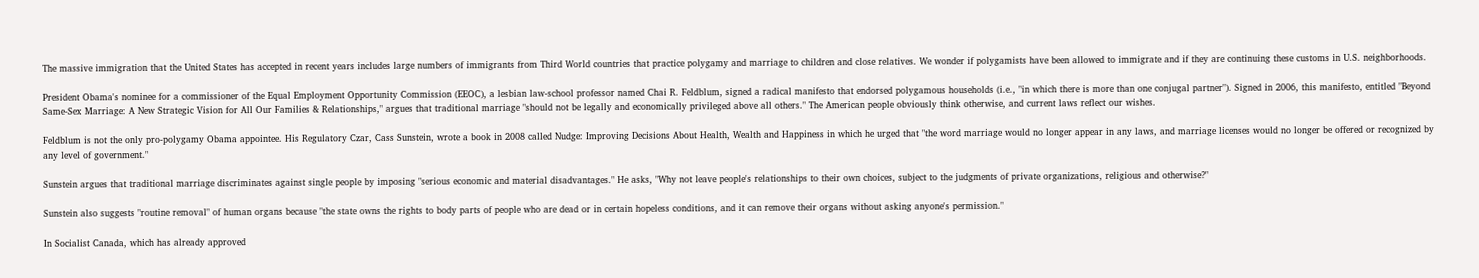The massive immigration that the United States has accepted in recent years includes large numbers of immigrants from Third World countries that practice polygamy and marriage to children and close relatives. We wonder if polygamists have been allowed to immigrate and if they are continuing these customs in U.S. neighborhoods.

President Obama's nominee for a commissioner of the Equal Employment Opportunity Commission (EEOC), a lesbian law-school professor named Chai R. Feldblum, signed a radical manifesto that endorsed polygamous households (i.e., "in which there is more than one conjugal partner"). Signed in 2006, this manifesto, entitled "Beyond Same-Sex Marriage: A New Strategic Vision for All Our Families & Relationships," argues that traditional marriage "should not be legally and economically privileged above all others." The American people obviously think otherwise, and current laws reflect our wishes.

Feldblum is not the only pro-polygamy Obama appointee. His Regulatory Czar, Cass Sunstein, wrote a book in 2008 called Nudge: Improving Decisions About Health, Wealth and Happiness in which he urged that "the word marriage would no longer appear in any laws, and marriage licenses would no longer be offered or recognized by any level of government."

Sunstein argues that traditional marriage discriminates against single people by imposing "serious economic and material disadvantages." He asks, "Why not leave people's relationships to their own choices, subject to the judgments of private organizations, religious and otherwise?"

Sunstein also suggests "routine removal" of human organs because "the state owns the rights to body parts of people who are dead or in certain hopeless conditions, and it can remove their organs without asking anyone's permission."

In Socialist Canada, which has already approved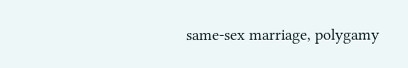same-sex marriage, polygamy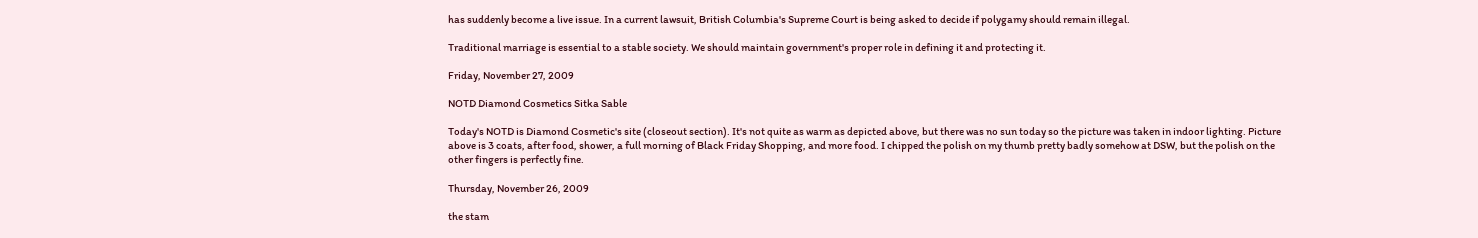has suddenly become a live issue. In a current lawsuit, British Columbia's Supreme Court is being asked to decide if polygamy should remain illegal.

Traditional marriage is essential to a stable society. We should maintain government's proper role in defining it and protecting it.

Friday, November 27, 2009

NOTD Diamond Cosmetics Sitka Sable

Today's NOTD is Diamond Cosmetic's site (closeout section). It's not quite as warm as depicted above, but there was no sun today so the picture was taken in indoor lighting. Picture above is 3 coats, after food, shower, a full morning of Black Friday Shopping, and more food. I chipped the polish on my thumb pretty badly somehow at DSW, but the polish on the other fingers is perfectly fine.

Thursday, November 26, 2009

the stam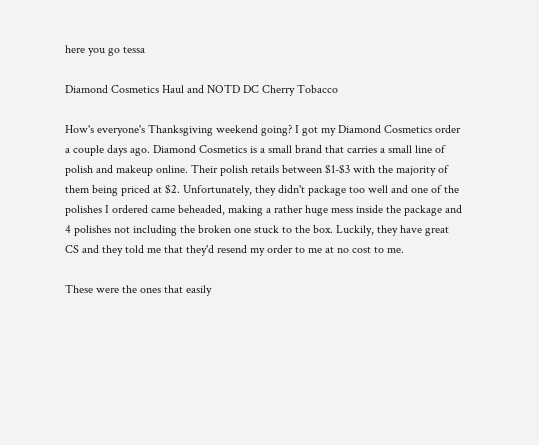here you go tessa

Diamond Cosmetics Haul and NOTD DC Cherry Tobacco

How's everyone's Thanksgiving weekend going? I got my Diamond Cosmetics order a couple days ago. Diamond Cosmetics is a small brand that carries a small line of polish and makeup online. Their polish retails between $1-$3 with the majority of them being priced at $2. Unfortunately, they didn't package too well and one of the polishes I ordered came beheaded, making a rather huge mess inside the package and 4 polishes not including the broken one stuck to the box. Luckily, they have great CS and they told me that they'd resend my order to me at no cost to me.

These were the ones that easily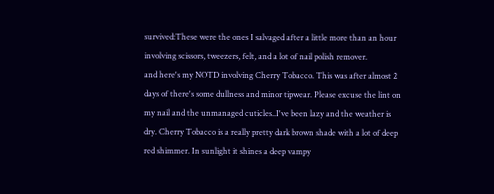survived:These were the ones I salvaged after a little more than an hour involving scissors, tweezers, felt, and a lot of nail polish remover.
and here's my NOTD involving Cherry Tobacco. This was after almost 2 days of there's some dullness and minor tipwear. Please excuse the lint on my nail and the unmanaged cuticles..I've been lazy and the weather is dry. Cherry Tobacco is a really pretty dark brown shade with a lot of deep red shimmer. In sunlight it shines a deep vampy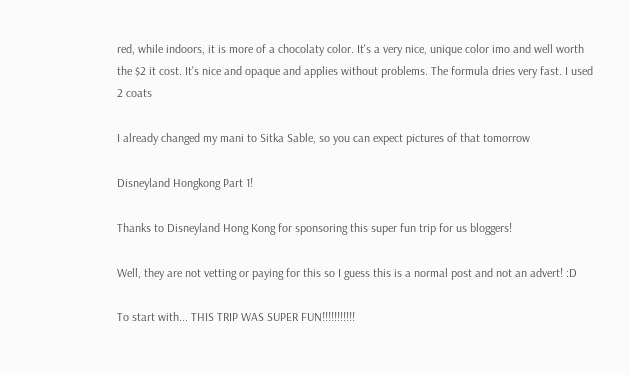red, while indoors, it is more of a chocolaty color. It's a very nice, unique color imo and well worth the $2 it cost. It's nice and opaque and applies without problems. The formula dries very fast. I used 2 coats

I already changed my mani to Sitka Sable, so you can expect pictures of that tomorrow

Disneyland Hongkong Part 1!

Thanks to Disneyland Hong Kong for sponsoring this super fun trip for us bloggers!

Well, they are not vetting or paying for this so I guess this is a normal post and not an advert! :D

To start with... THIS TRIP WAS SUPER FUN!!!!!!!!!!!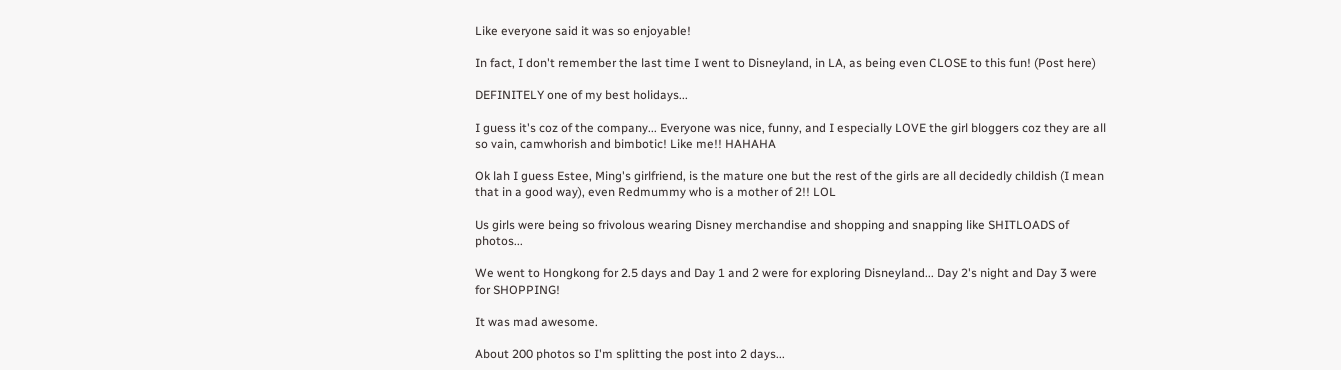Like everyone said it was so enjoyable!

In fact, I don't remember the last time I went to Disneyland, in LA, as being even CLOSE to this fun! (Post here)

DEFINITELY one of my best holidays...

I guess it's coz of the company... Everyone was nice, funny, and I especially LOVE the girl bloggers coz they are all so vain, camwhorish and bimbotic! Like me!! HAHAHA

Ok lah I guess Estee, Ming's girlfriend, is the mature one but the rest of the girls are all decidedly childish (I mean that in a good way), even Redmummy who is a mother of 2!! LOL

Us girls were being so frivolous wearing Disney merchandise and shopping and snapping like SHITLOADS of photos...

We went to Hongkong for 2.5 days and Day 1 and 2 were for exploring Disneyland... Day 2's night and Day 3 were for SHOPPING!

It was mad awesome.

About 200 photos so I'm splitting the post into 2 days...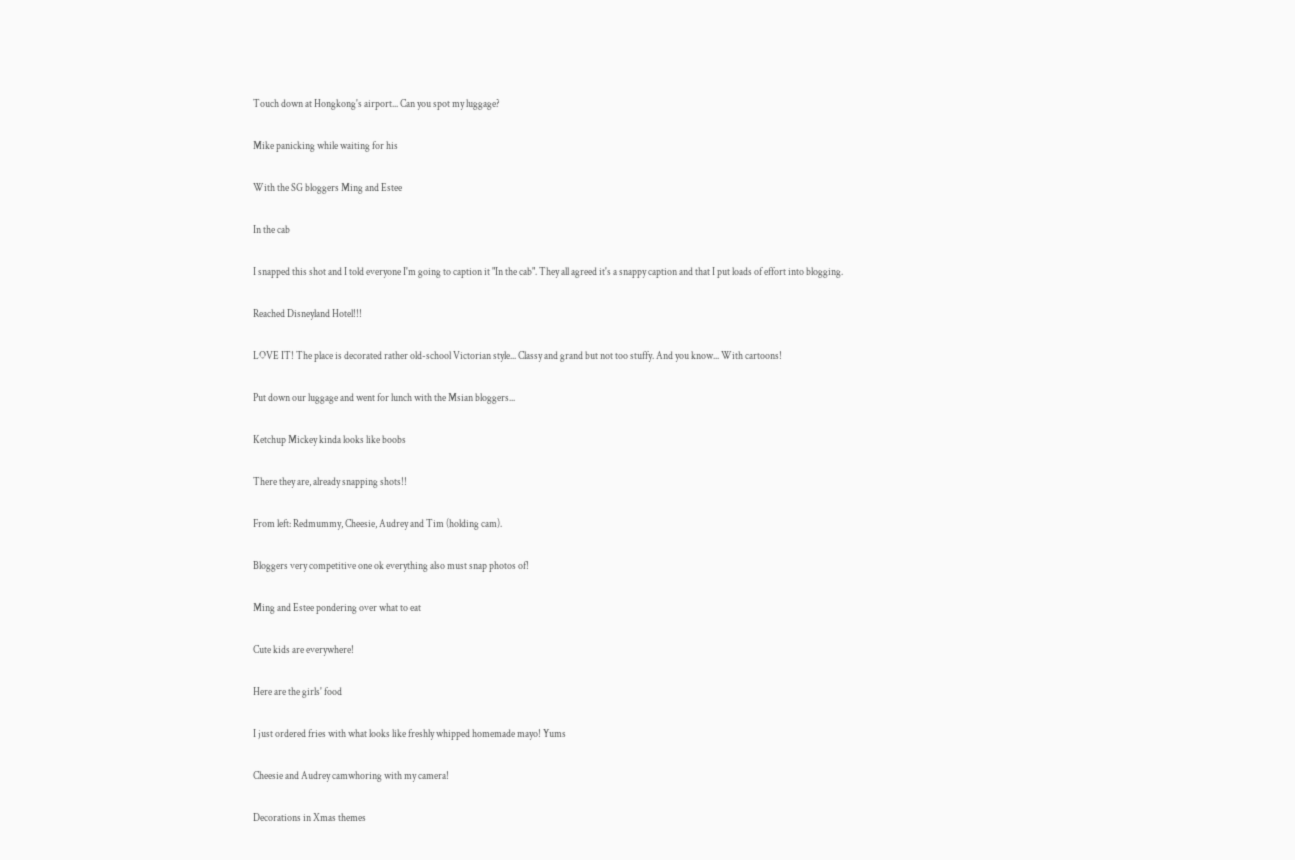Touch down at Hongkong's airport... Can you spot my luggage?

Mike panicking while waiting for his

With the SG bloggers Ming and Estee

In the cab

I snapped this shot and I told everyone I'm going to caption it "In the cab". They all agreed it's a snappy caption and that I put loads of effort into blogging.

Reached Disneyland Hotel!!!

LOVE IT! The place is decorated rather old-school Victorian style... Classy and grand but not too stuffy. And you know... With cartoons!

Put down our luggage and went for lunch with the Msian bloggers...

Ketchup Mickey kinda looks like boobs

There they are, already snapping shots!!

From left: Redmummy, Cheesie, Audrey and Tim (holding cam).

Bloggers very competitive one ok everything also must snap photos of!

Ming and Estee pondering over what to eat

Cute kids are everywhere!

Here are the girls' food

I just ordered fries with what looks like freshly whipped homemade mayo! Yums

Cheesie and Audrey camwhoring with my camera!

Decorations in Xmas themes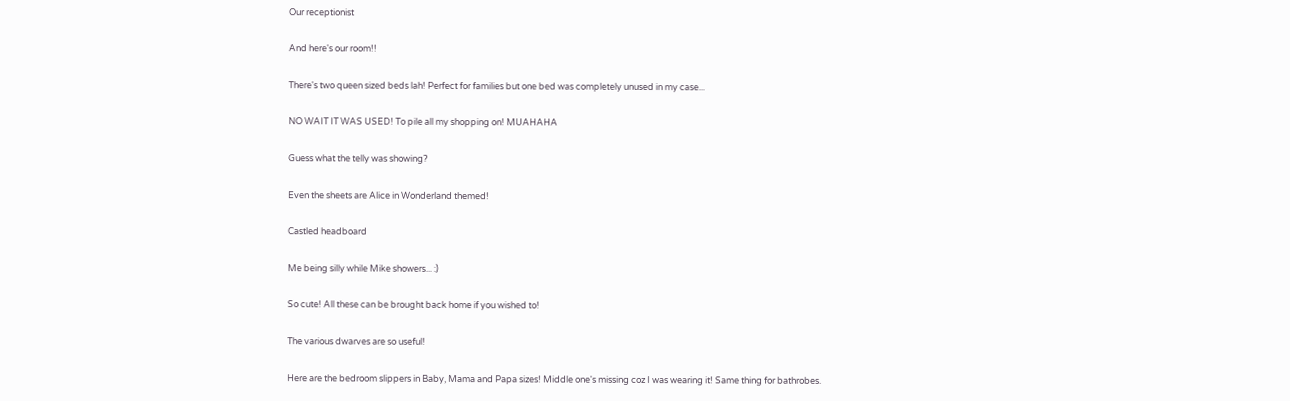Our receptionist

And here's our room!!

There's two queen sized beds lah! Perfect for families but one bed was completely unused in my case...

NO WAIT IT WAS USED! To pile all my shopping on! MUAHAHA

Guess what the telly was showing?

Even the sheets are Alice in Wonderland themed!

Castled headboard

Me being silly while Mike showers... :)

So cute! All these can be brought back home if you wished to!

The various dwarves are so useful!

Here are the bedroom slippers in Baby, Mama and Papa sizes! Middle one's missing coz I was wearing it! Same thing for bathrobes.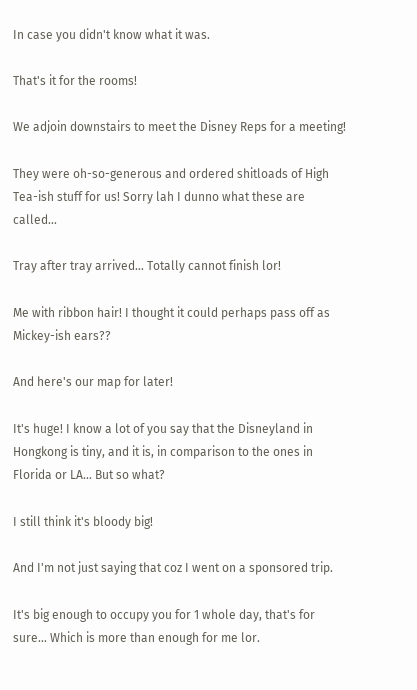In case you didn't know what it was.

That's it for the rooms!

We adjoin downstairs to meet the Disney Reps for a meeting!

They were oh-so-generous and ordered shitloads of High Tea-ish stuff for us! Sorry lah I dunno what these are called...

Tray after tray arrived... Totally cannot finish lor!

Me with ribbon hair! I thought it could perhaps pass off as Mickey-ish ears??

And here's our map for later!

It's huge! I know a lot of you say that the Disneyland in Hongkong is tiny, and it is, in comparison to the ones in Florida or LA... But so what?

I still think it's bloody big!

And I'm not just saying that coz I went on a sponsored trip.

It's big enough to occupy you for 1 whole day, that's for sure... Which is more than enough for me lor.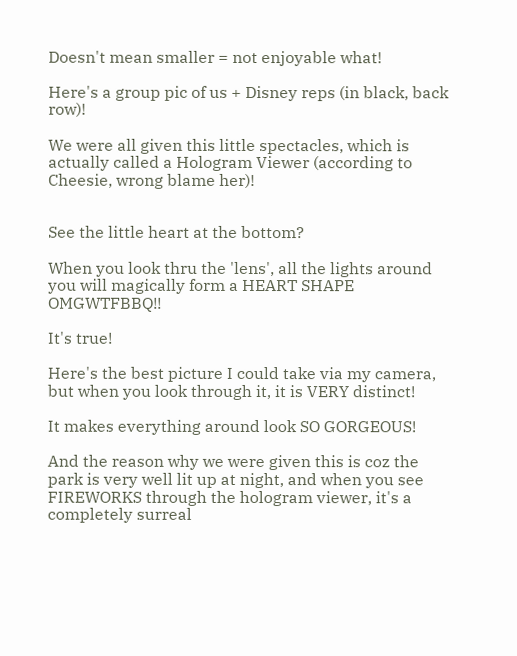Doesn't mean smaller = not enjoyable what!

Here's a group pic of us + Disney reps (in black, back row)!

We were all given this little spectacles, which is actually called a Hologram Viewer (according to Cheesie, wrong blame her)!


See the little heart at the bottom?

When you look thru the 'lens', all the lights around you will magically form a HEART SHAPE OMGWTFBBQ!!

It's true!

Here's the best picture I could take via my camera, but when you look through it, it is VERY distinct!

It makes everything around look SO GORGEOUS!

And the reason why we were given this is coz the park is very well lit up at night, and when you see FIREWORKS through the hologram viewer, it's a completely surreal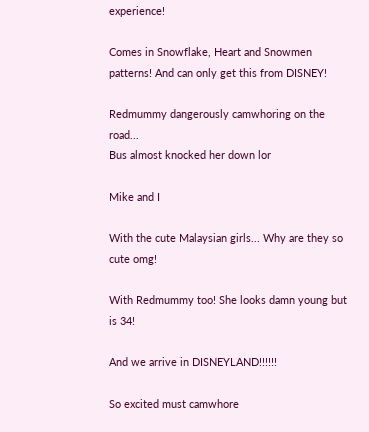experience!

Comes in Snowflake, Heart and Snowmen patterns! And can only get this from DISNEY!

Redmummy dangerously camwhoring on the road...
Bus almost knocked her down lor

Mike and I

With the cute Malaysian girls... Why are they so cute omg!

With Redmummy too! She looks damn young but is 34!

And we arrive in DISNEYLAND!!!!!!

So excited must camwhore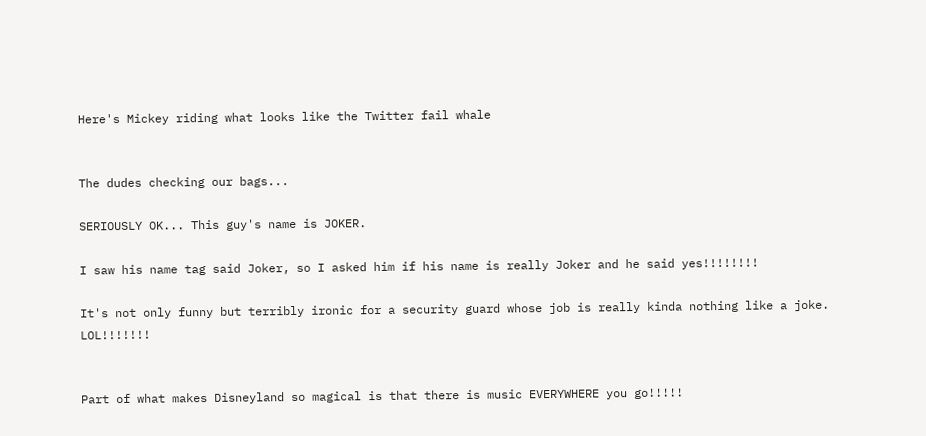Here's Mickey riding what looks like the Twitter fail whale


The dudes checking our bags...

SERIOUSLY OK... This guy's name is JOKER.

I saw his name tag said Joker, so I asked him if his name is really Joker and he said yes!!!!!!!!

It's not only funny but terribly ironic for a security guard whose job is really kinda nothing like a joke. LOL!!!!!!!


Part of what makes Disneyland so magical is that there is music EVERYWHERE you go!!!!!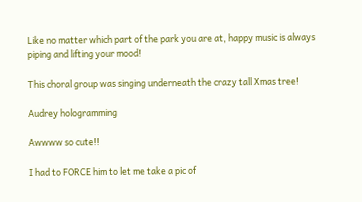Like no matter which part of the park you are at, happy music is always piping and lifting your mood!

This choral group was singing underneath the crazy tall Xmas tree!

Audrey hologramming

Awwww so cute!!

I had to FORCE him to let me take a pic of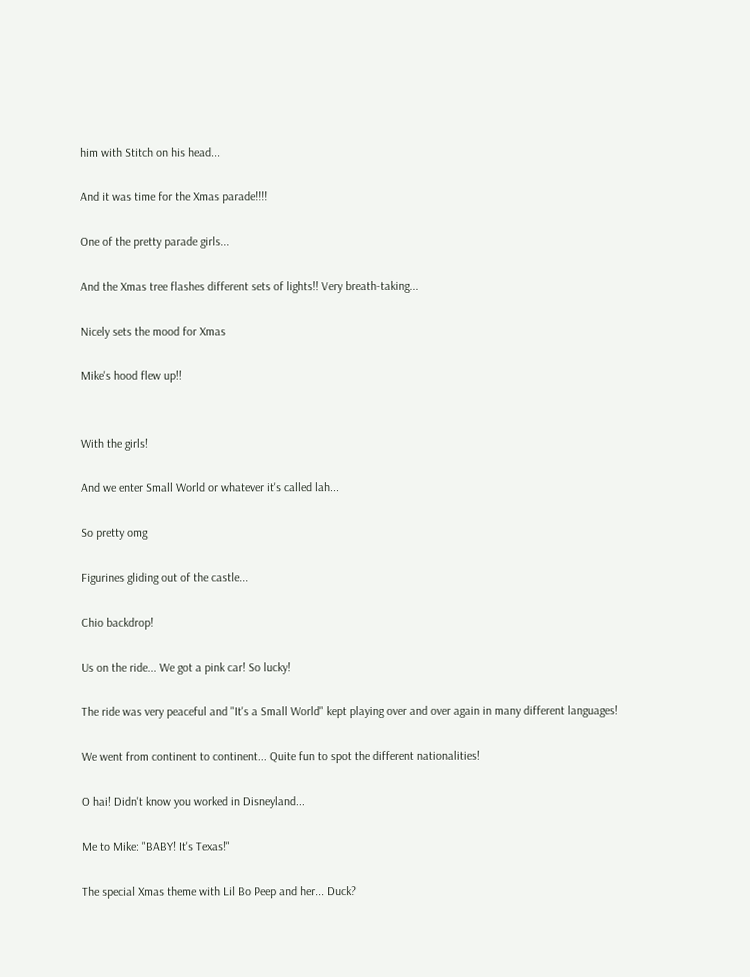him with Stitch on his head...

And it was time for the Xmas parade!!!!

One of the pretty parade girls...

And the Xmas tree flashes different sets of lights!! Very breath-taking...

Nicely sets the mood for Xmas

Mike's hood flew up!!


With the girls!

And we enter Small World or whatever it's called lah...

So pretty omg

Figurines gliding out of the castle...

Chio backdrop!

Us on the ride... We got a pink car! So lucky!

The ride was very peaceful and "It's a Small World" kept playing over and over again in many different languages!

We went from continent to continent... Quite fun to spot the different nationalities!

O hai! Didn't know you worked in Disneyland...

Me to Mike: "BABY! It's Texas!"

The special Xmas theme with Lil Bo Peep and her... Duck?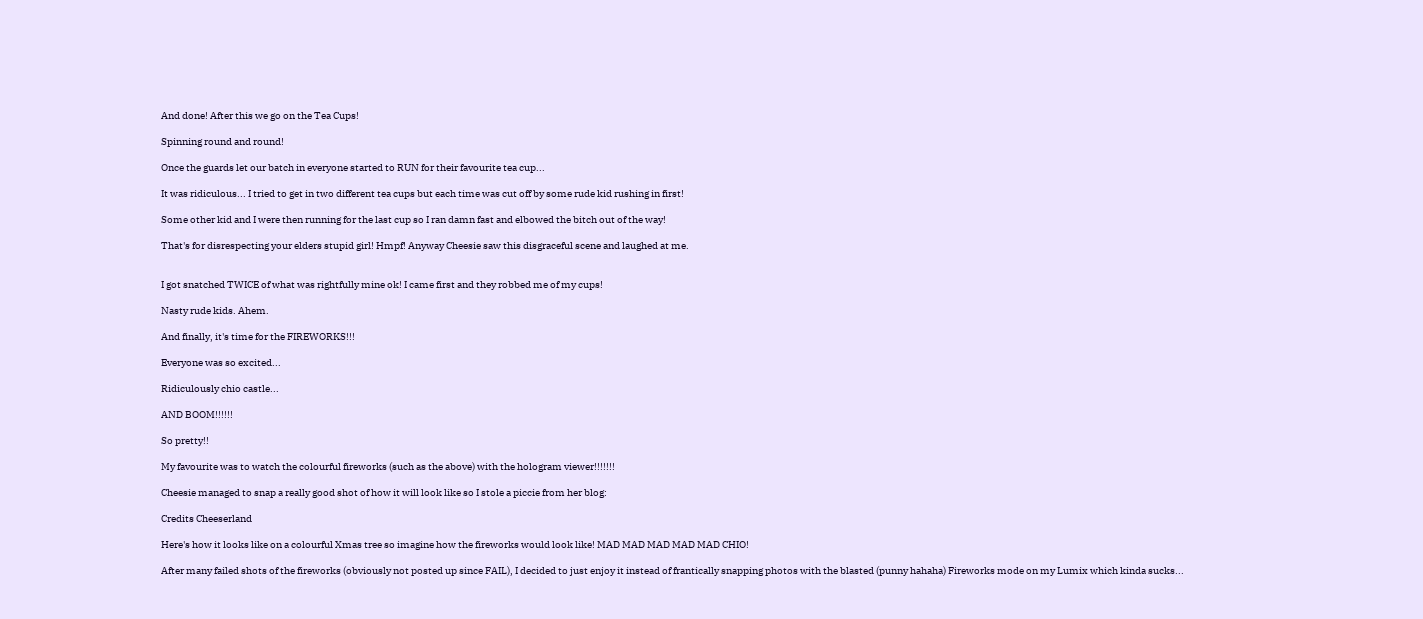And done! After this we go on the Tea Cups!

Spinning round and round!

Once the guards let our batch in everyone started to RUN for their favourite tea cup...

It was ridiculous... I tried to get in two different tea cups but each time was cut off by some rude kid rushing in first!

Some other kid and I were then running for the last cup so I ran damn fast and elbowed the bitch out of the way!

That's for disrespecting your elders stupid girl! Hmpf! Anyway Cheesie saw this disgraceful scene and laughed at me.


I got snatched TWICE of what was rightfully mine ok! I came first and they robbed me of my cups!

Nasty rude kids. Ahem.

And finally, it's time for the FIREWORKS!!!

Everyone was so excited...

Ridiculously chio castle...

AND BOOM!!!!!!

So pretty!!

My favourite was to watch the colourful fireworks (such as the above) with the hologram viewer!!!!!!!

Cheesie managed to snap a really good shot of how it will look like so I stole a piccie from her blog:

Credits Cheeserland

Here's how it looks like on a colourful Xmas tree so imagine how the fireworks would look like! MAD MAD MAD MAD MAD CHIO!

After many failed shots of the fireworks (obviously not posted up since FAIL), I decided to just enjoy it instead of frantically snapping photos with the blasted (punny hahaha) Fireworks mode on my Lumix which kinda sucks...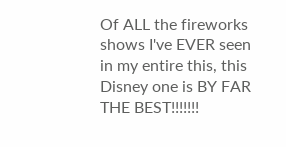Of ALL the fireworks shows I've EVER seen in my entire this, this Disney one is BY FAR THE BEST!!!!!!!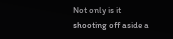Not only is it shooting off aside a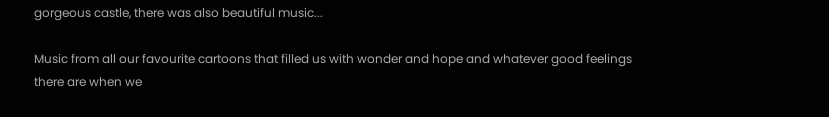gorgeous castle, there was also beautiful music...

Music from all our favourite cartoons that filled us with wonder and hope and whatever good feelings there are when we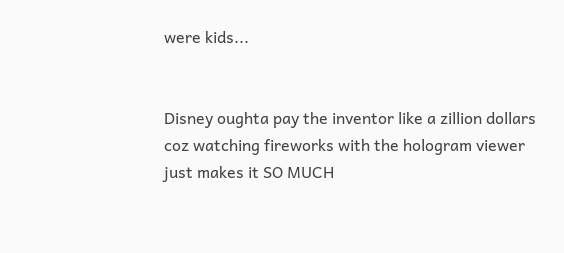were kids...


Disney oughta pay the inventor like a zillion dollars coz watching fireworks with the hologram viewer just makes it SO MUCH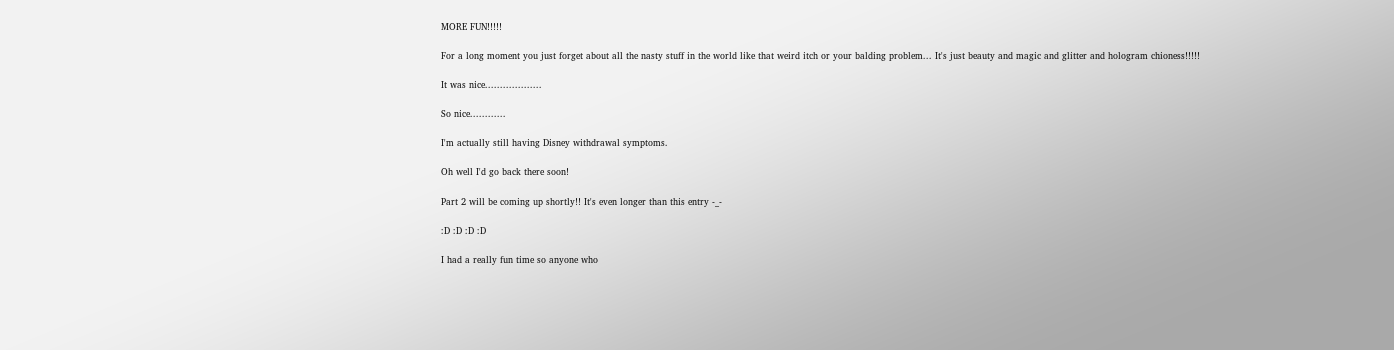MORE FUN!!!!!

For a long moment you just forget about all the nasty stuff in the world like that weird itch or your balding problem... It's just beauty and magic and glitter and hologram chioness!!!!!

It was nice...................

So nice............

I'm actually still having Disney withdrawal symptoms.

Oh well I'd go back there soon!

Part 2 will be coming up shortly!! It's even longer than this entry -_-

:D :D :D :D

I had a really fun time so anyone who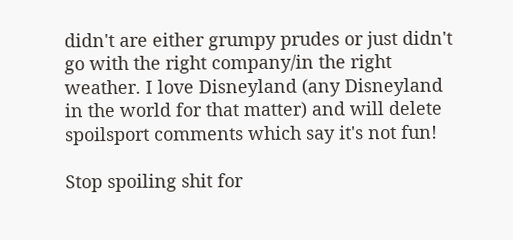didn't are either grumpy prudes or just didn't go with the right company/in the right weather. I love Disneyland (any Disneyland in the world for that matter) and will delete spoilsport comments which say it's not fun!

Stop spoiling shit for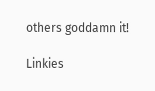others goddamn it!

Linkies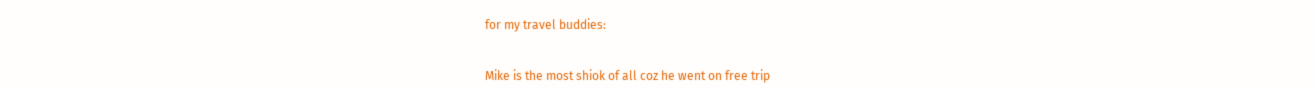for my travel buddies:


Mike is the most shiok of all coz he went on free trip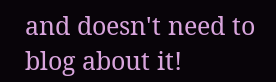and doesn't need to blog about it!